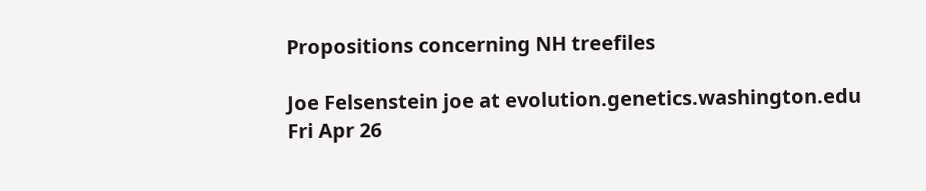Propositions concerning NH treefiles

Joe Felsenstein joe at evolution.genetics.washington.edu
Fri Apr 26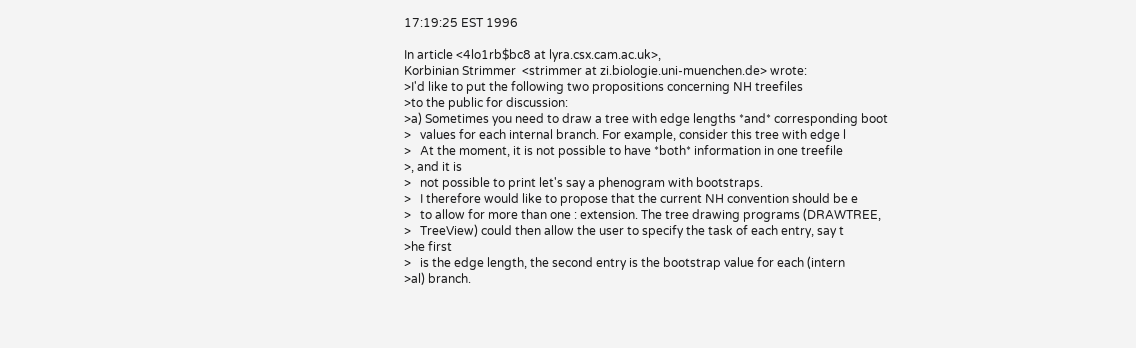17:19:25 EST 1996

In article <4lo1rb$bc8 at lyra.csx.cam.ac.uk>,
Korbinian Strimmer  <strimmer at zi.biologie.uni-muenchen.de> wrote:
>I'd like to put the following two propositions concerning NH treefiles
>to the public for discussion:
>a) Sometimes you need to draw a tree with edge lengths *and* corresponding boot
>   values for each internal branch. For example, consider this tree with edge l
>   At the moment, it is not possible to have *both* information in one treefile
>, and it is
>   not possible to print let's say a phenogram with bootstraps.
>   I therefore would like to propose that the current NH convention should be e
>   to allow for more than one : extension. The tree drawing programs (DRAWTREE,
>   TreeView) could then allow the user to specify the task of each entry, say t
>he first
>   is the edge length, the second entry is the bootstrap value for each (intern
>al) branch.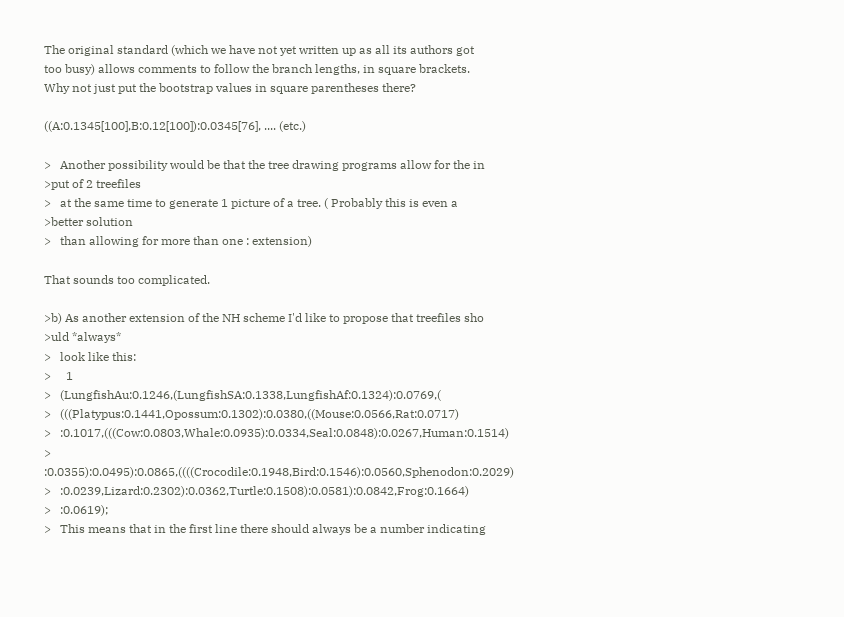The original standard (which we have not yet written up as all its authors got
too busy) allows comments to follow the branch lengths, in square brackets.
Why not just put the bootstrap values in square parentheses there?

((A:0.1345[100],B:0.12[100]):0.0345[76], .... (etc.)

>   Another possibility would be that the tree drawing programs allow for the in
>put of 2 treefiles
>   at the same time to generate 1 picture of a tree. ( Probably this is even a
>better solution
>   than allowing for more than one : extension)

That sounds too complicated.

>b) As another extension of the NH scheme I'd like to propose that treefiles sho
>uld *always*
>   look like this:
>     1
>   (LungfishAu:0.1246,(LungfishSA:0.1338,LungfishAf:0.1324):0.0769,(
>   (((Platypus:0.1441,Opossum:0.1302):0.0380,((Mouse:0.0566,Rat:0.0717)
>   :0.1017,(((Cow:0.0803,Whale:0.0935):0.0334,Seal:0.0848):0.0267,Human:0.1514)
>   :0.0355):0.0495):0.0865,((((Crocodile:0.1948,Bird:0.1546):0.0560,Sphenodon:0.2029)
>   :0.0239,Lizard:0.2302):0.0362,Turtle:0.1508):0.0581):0.0842,Frog:0.1664)
>   :0.0619);
>   This means that in the first line there should always be a number indicating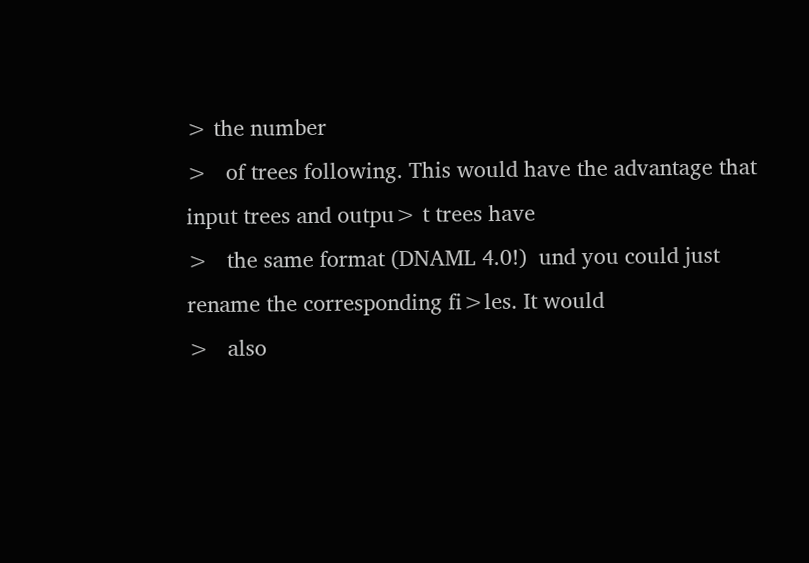> the number
>   of trees following. This would have the advantage that input trees and outpu> t trees have
>   the same format (DNAML 4.0!)  und you could just rename the corresponding fi>les. It would
>   also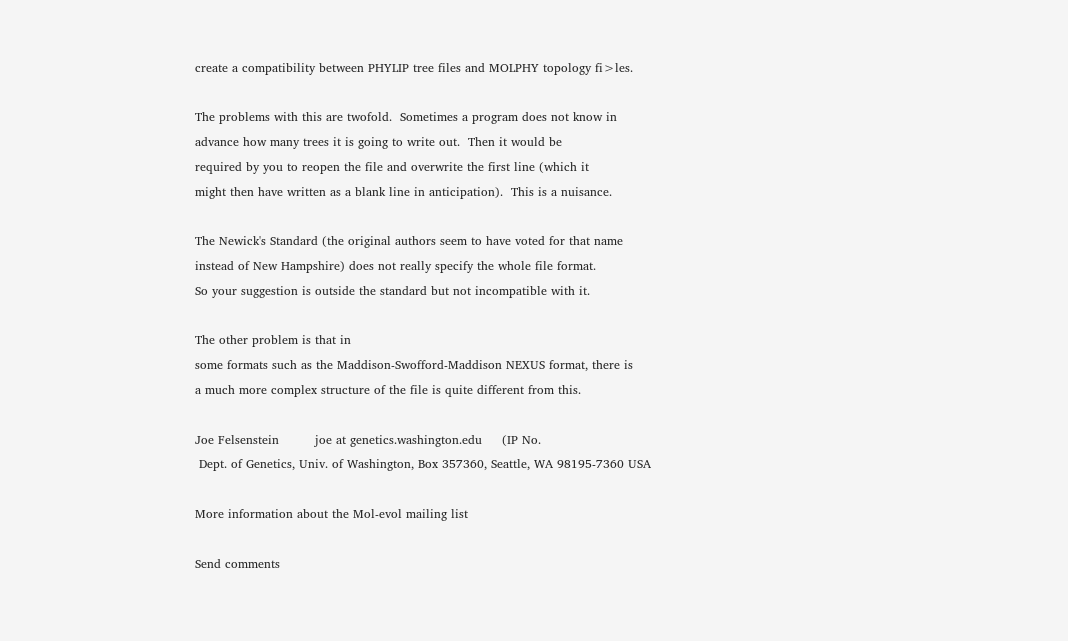create a compatibility between PHYLIP tree files and MOLPHY topology fi>les.

The problems with this are twofold.  Sometimes a program does not know in
advance how many trees it is going to write out.  Then it would be
required by you to reopen the file and overwrite the first line (which it
might then have written as a blank line in anticipation).  This is a nuisance.

The Newick's Standard (the original authors seem to have voted for that name
instead of New Hampshire) does not really specify the whole file format.
So your suggestion is outside the standard but not incompatible with it.

The other problem is that in
some formats such as the Maddison-Swofford-Maddison NEXUS format, there is
a much more complex structure of the file is quite different from this.

Joe Felsenstein         joe at genetics.washington.edu     (IP No.
 Dept. of Genetics, Univ. of Washington, Box 357360, Seattle, WA 98195-7360 USA

More information about the Mol-evol mailing list

Send comments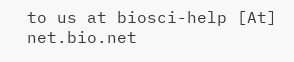to us at biosci-help [At] net.bio.net